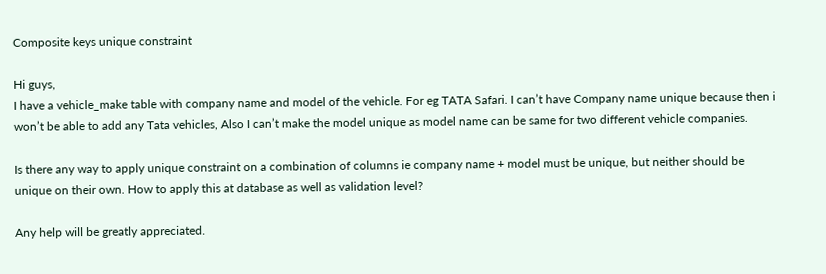Composite keys unique constraint

Hi guys,
I have a vehicle_make table with company name and model of the vehicle. For eg TATA Safari. I can’t have Company name unique because then i won’t be able to add any Tata vehicles, Also I can’t make the model unique as model name can be same for two different vehicle companies.

Is there any way to apply unique constraint on a combination of columns ie company name + model must be unique, but neither should be unique on their own. How to apply this at database as well as validation level?

Any help will be greatly appreciated.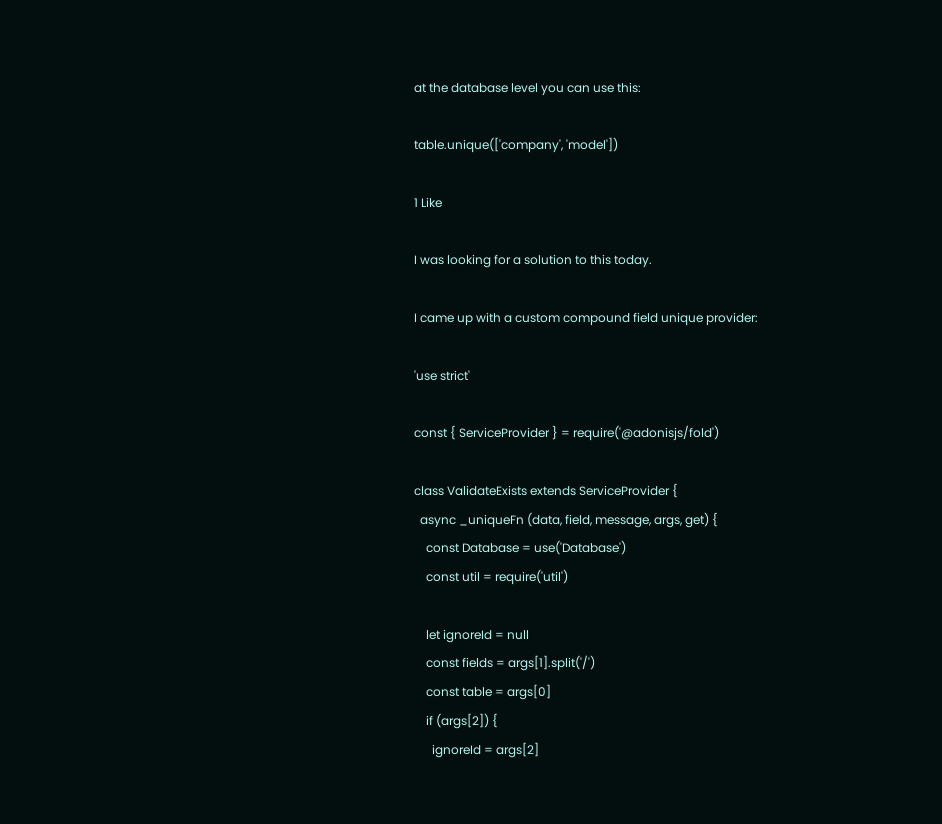at the database level you can use this:

table.unique(['company', 'model'])

1 Like

I was looking for a solution to this today.

I came up with a custom compound field unique provider:

'use strict'

const { ServiceProvider } = require('@adonisjs/fold')

class ValidateExists extends ServiceProvider {
  async _uniqueFn (data, field, message, args, get) {
    const Database = use('Database')
    const util = require('util')

    let ignoreId = null
    const fields = args[1].split('/')
    const table = args[0]
    if (args[2]) {
      ignoreId = args[2]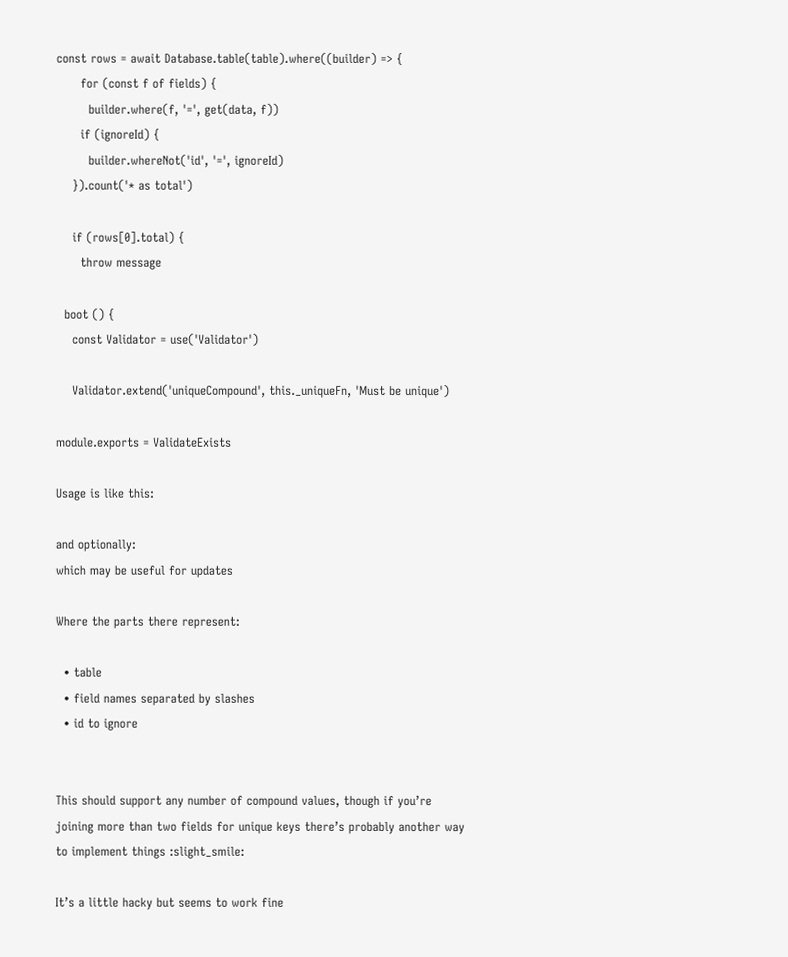const rows = await Database.table(table).where((builder) => {
      for (const f of fields) {
        builder.where(f, '=', get(data, f))
      if (ignoreId) {
        builder.whereNot('id', '=', ignoreId)
    }).count('* as total')

    if (rows[0].total) {
      throw message

  boot () {
    const Validator = use('Validator')

    Validator.extend('uniqueCompound', this._uniqueFn, 'Must be unique')

module.exports = ValidateExists

Usage is like this:

and optionally:
which may be useful for updates

Where the parts there represent:

  • table
  • field names separated by slashes
  • id to ignore


This should support any number of compound values, though if you’re joining more than two fields for unique keys there’s probably another way to implement things :slight_smile:

It’s a little hacky but seems to work fine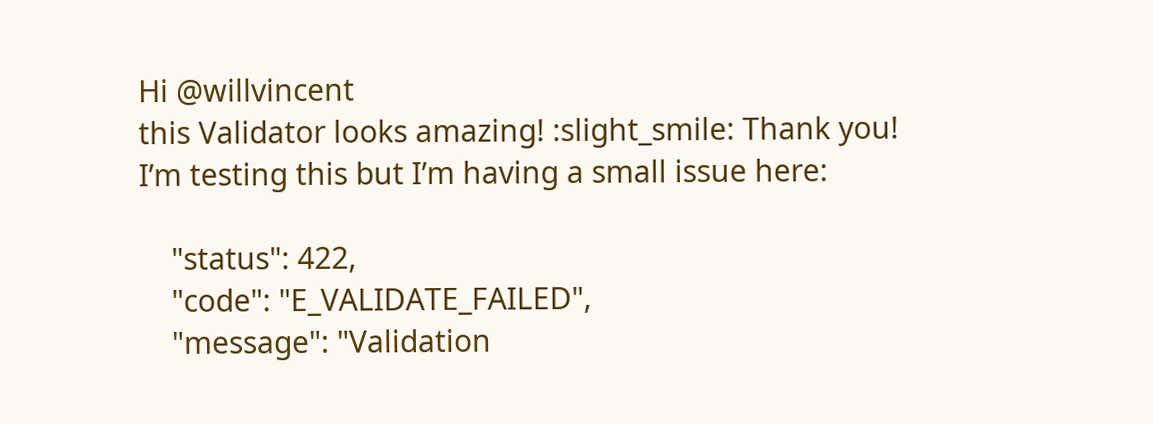Hi @willvincent
this Validator looks amazing! :slight_smile: Thank you!
I’m testing this but I’m having a small issue here:

    "status": 422,
    "code": "E_VALIDATE_FAILED",
    "message": "Validation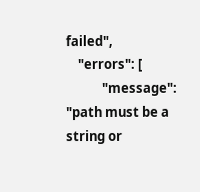failed",
    "errors": [
            "message": "path must be a string or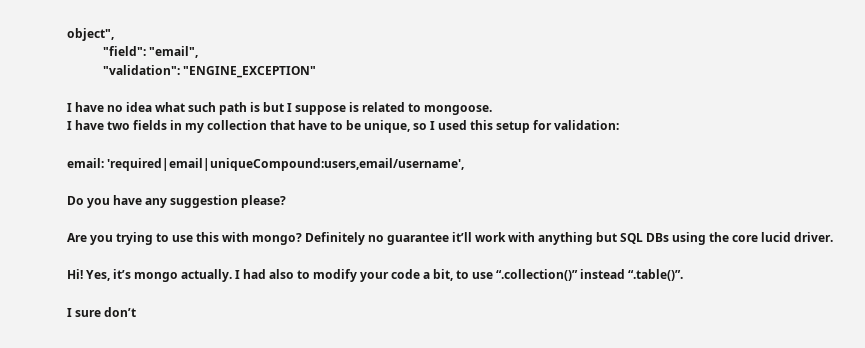object",
            "field": "email",
            "validation": "ENGINE_EXCEPTION"

I have no idea what such path is but I suppose is related to mongoose.
I have two fields in my collection that have to be unique, so I used this setup for validation:

email: 'required|email|uniqueCompound:users,email/username',

Do you have any suggestion please?

Are you trying to use this with mongo? Definitely no guarantee it’ll work with anything but SQL DBs using the core lucid driver.

Hi! Yes, it’s mongo actually. I had also to modify your code a bit, to use “.collection()” instead “.table()”.

I sure don’t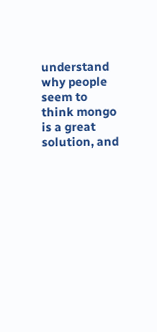understand why people seem to think mongo is a great solution, and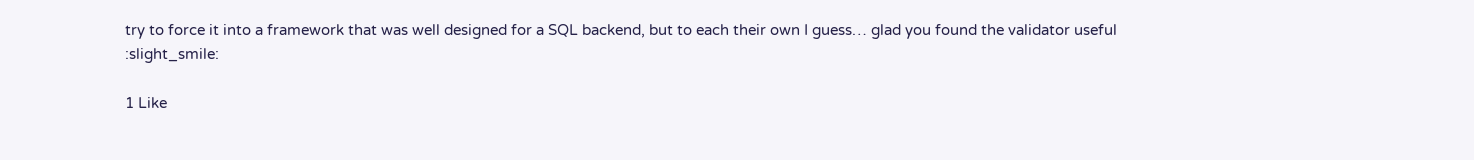try to force it into a framework that was well designed for a SQL backend, but to each their own I guess… glad you found the validator useful :slight_smile:

1 Like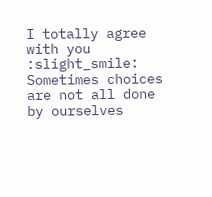I totally agree with you :slight_smile:
Sometimes choices are not all done by ourselves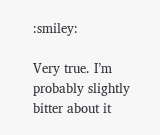:smiley:

Very true. I’m probably slightly bitter about it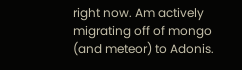right now. Am actively migrating off of mongo (and meteor) to Adonis.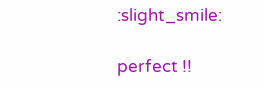:slight_smile:

perfect !!